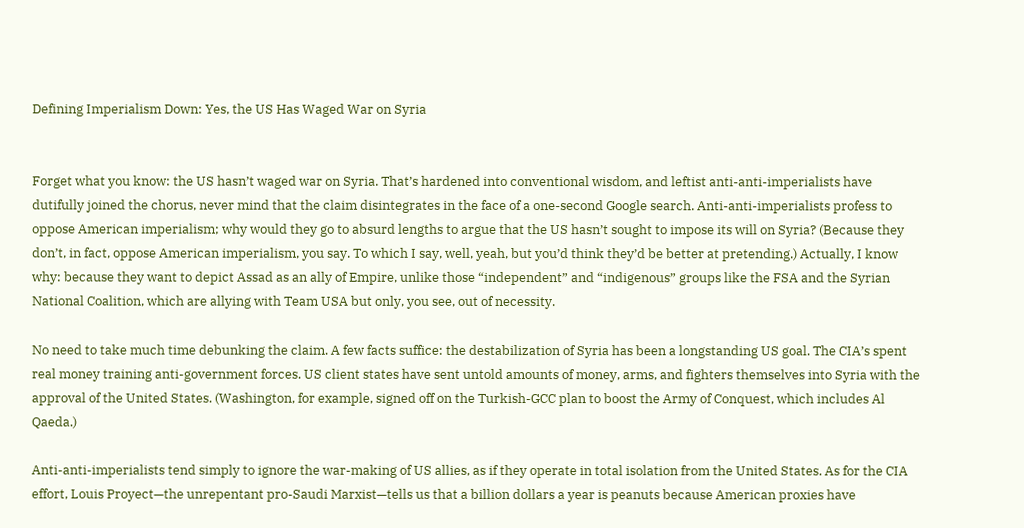Defining Imperialism Down: Yes, the US Has Waged War on Syria


Forget what you know: the US hasn’t waged war on Syria. That’s hardened into conventional wisdom, and leftist anti-anti-imperialists have dutifully joined the chorus, never mind that the claim disintegrates in the face of a one-second Google search. Anti-anti-imperialists profess to oppose American imperialism; why would they go to absurd lengths to argue that the US hasn’t sought to impose its will on Syria? (Because they don’t, in fact, oppose American imperialism, you say. To which I say, well, yeah, but you’d think they’d be better at pretending.) Actually, I know why: because they want to depict Assad as an ally of Empire, unlike those “independent” and “indigenous” groups like the FSA and the Syrian National Coalition, which are allying with Team USA but only, you see, out of necessity.

No need to take much time debunking the claim. A few facts suffice: the destabilization of Syria has been a longstanding US goal. The CIA’s spent real money training anti-government forces. US client states have sent untold amounts of money, arms, and fighters themselves into Syria with the approval of the United States. (Washington, for example, signed off on the Turkish-GCC plan to boost the Army of Conquest, which includes Al Qaeda.)

Anti-anti-imperialists tend simply to ignore the war-making of US allies, as if they operate in total isolation from the United States. As for the CIA effort, Louis Proyect—the unrepentant pro-Saudi Marxist—tells us that a billion dollars a year is peanuts because American proxies have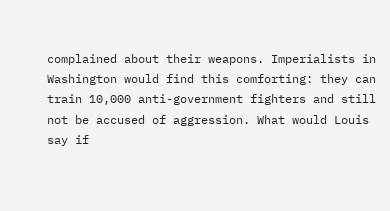complained about their weapons. Imperialists in Washington would find this comforting: they can train 10,000 anti-government fighters and still not be accused of aggression. What would Louis say if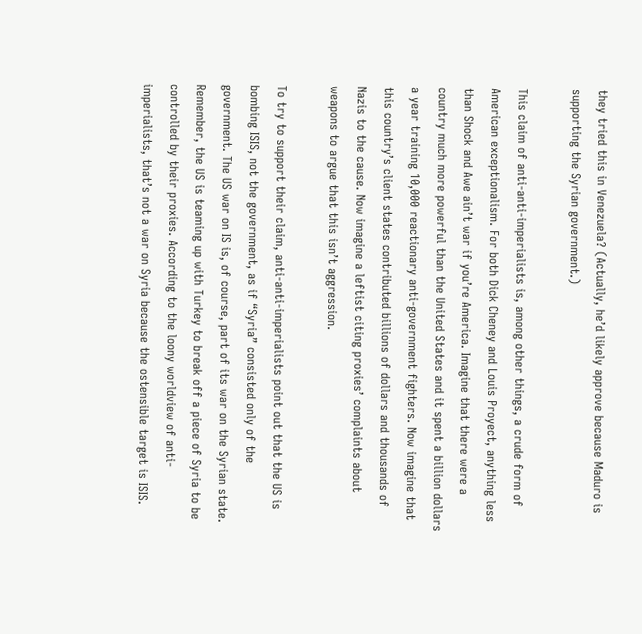they tried this in Venezuela? (Actually, he’d likely approve because Maduro is supporting the Syrian government.)

This claim of anti-anti-imperialists is, among other things, a crude form of American exceptionalism. For both Dick Cheney and Louis Proyect, anything less than Shock and Awe ain’t war if you’re America. Imagine that there were a country much more powerful than the United States and it spent a billion dollars a year training 10,000 reactionary anti-government fighters. Now imagine that this country’s client states contributed billions of dollars and thousands of Nazis to the cause. Now imagine a leftist citing proxies’ complaints about weapons to argue that this isn’t aggression.

To try to support their claim, anti-anti-imperialists point out that the US is bombing ISIS, not the government, as if “Syria” consisted only of the government. The US war on IS is, of course, part of its war on the Syrian state. Remember, the US is teaming up with Turkey to break off a piece of Syria to be controlled by their proxies. According to the loony worldview of anti-imperialists, that’s not a war on Syria because the ostensible target is ISIS.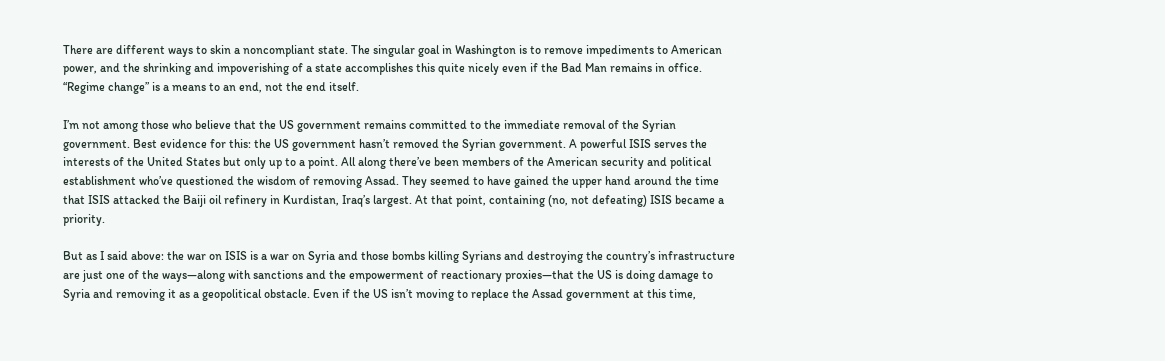There are different ways to skin a noncompliant state. The singular goal in Washington is to remove impediments to American power, and the shrinking and impoverishing of a state accomplishes this quite nicely even if the Bad Man remains in office. “Regime change” is a means to an end, not the end itself.

I’m not among those who believe that the US government remains committed to the immediate removal of the Syrian government. Best evidence for this: the US government hasn’t removed the Syrian government. A powerful ISIS serves the interests of the United States but only up to a point. All along there’ve been members of the American security and political establishment who’ve questioned the wisdom of removing Assad. They seemed to have gained the upper hand around the time that ISIS attacked the Baiji oil refinery in Kurdistan, Iraq’s largest. At that point, containing (no, not defeating) ISIS became a priority.

But as I said above: the war on ISIS is a war on Syria and those bombs killing Syrians and destroying the country’s infrastructure are just one of the ways—along with sanctions and the empowerment of reactionary proxies—that the US is doing damage to Syria and removing it as a geopolitical obstacle. Even if the US isn’t moving to replace the Assad government at this time,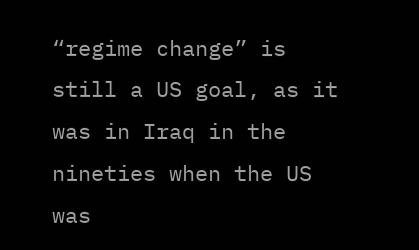“regime change” is still a US goal, as it was in Iraq in the nineties when the US was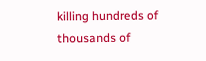killing hundreds of thousands of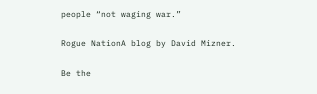people “not waging war.”

Rogue NationA blog by David Mizner.

Be the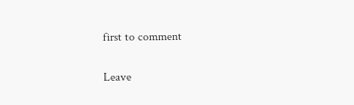first to comment

Leave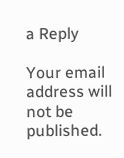a Reply

Your email address will not be published.